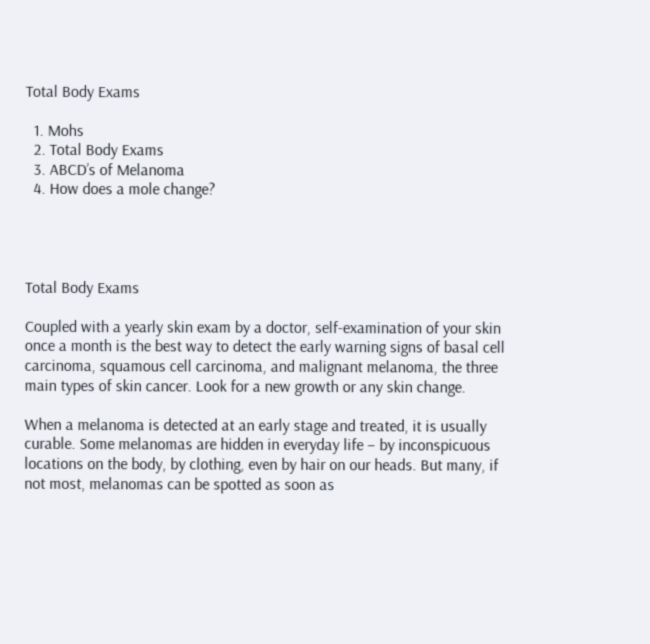Total Body Exams

  1. Mohs
  2. Total Body Exams
  3. ABCD’s of Melanoma
  4. How does a mole change?




Total Body Exams

Coupled with a yearly skin exam by a doctor, self-examination of your skin once a month is the best way to detect the early warning signs of basal cell carcinoma, squamous cell carcinoma, and malignant melanoma, the three main types of skin cancer. Look for a new growth or any skin change.

When a melanoma is detected at an early stage and treated, it is usually curable. Some melanomas are hidden in everyday life – by inconspicuous locations on the body, by clothing, even by hair on our heads. But many, if not most, melanomas can be spotted as soon as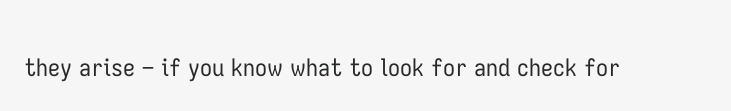they arise – if you know what to look for and check for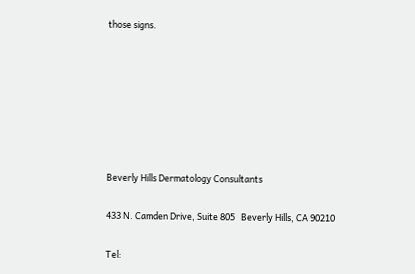those signs.







Beverly Hills Dermatology Consultants

433 N. Camden Drive, Suite 805   Beverly Hills, CA 90210

Tel: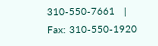310-550-7661   |   Fax: 310-550-1920